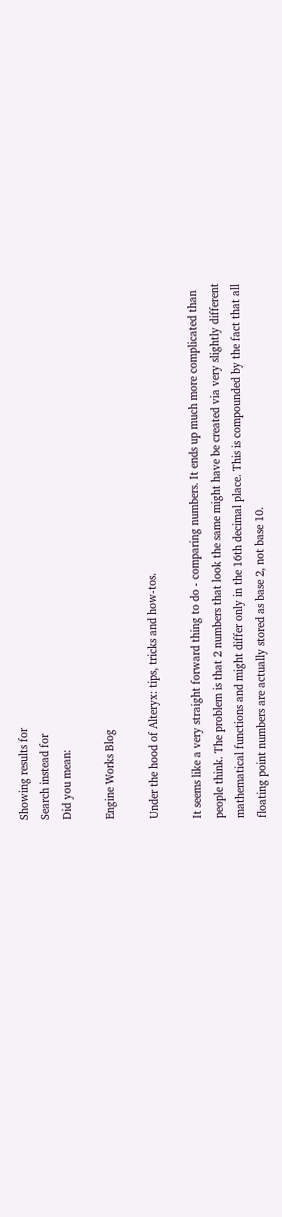Showing results for
Search instead for
Did you mean:

Engine Works Blog

Under the hood of Alteryx: tips, tricks and how-tos.

It seems like a very straight forward thing to do - comparing numbers. It ends up much more complicated than people think. The problem is that 2 numbers that look the same might have be created via very slightly different mathematical functions and might differ only in the 16th decimal place. This is compounded by the fact that all floating point numbers are actually stored as base 2, not base 10.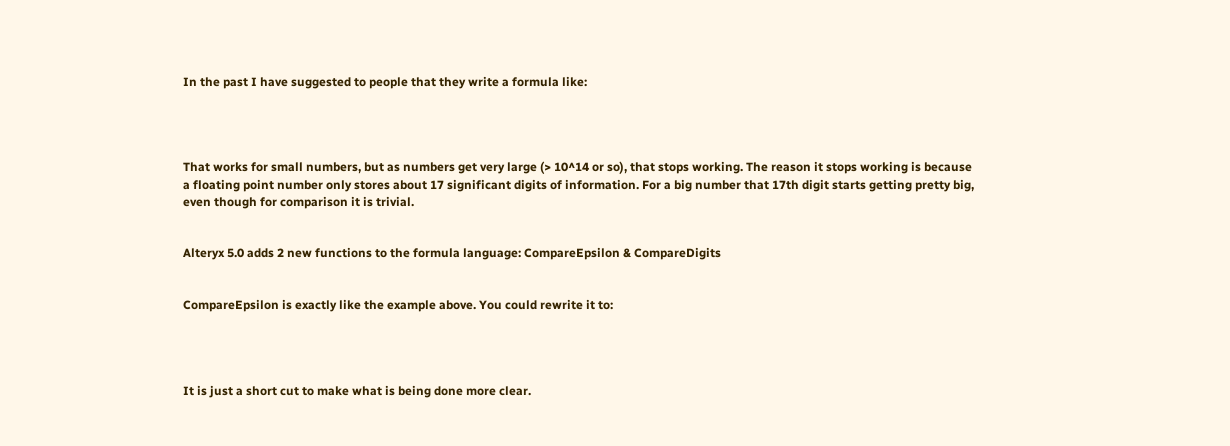In the past I have suggested to people that they write a formula like:




That works for small numbers, but as numbers get very large (> 10^14 or so), that stops working. The reason it stops working is because a floating point number only stores about 17 significant digits of information. For a big number that 17th digit starts getting pretty big, even though for comparison it is trivial.


Alteryx 5.0 adds 2 new functions to the formula language: CompareEpsilon & CompareDigits


CompareEpsilon is exactly like the example above. You could rewrite it to:




It is just a short cut to make what is being done more clear.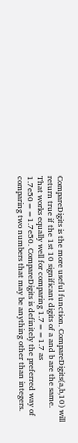CompareDigits is the more useful function. CompareDigits(a,b,10) will return true if the 1st 10 significant digits of a and b are the same. That works equally well for comparing 1.7==1.7 as 1.7e50==1.7e50. CompareDigits is definitely the preferred way of comparing two numbers that may be anything other than integers.